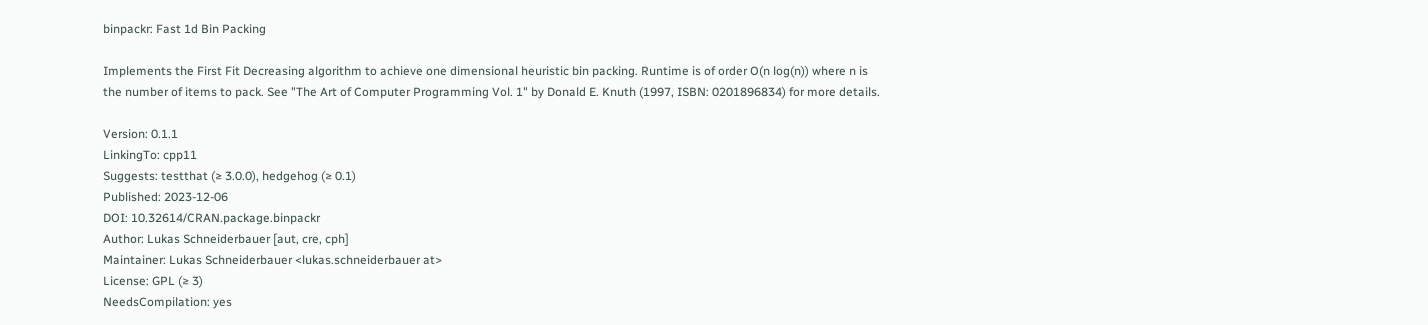binpackr: Fast 1d Bin Packing

Implements the First Fit Decreasing algorithm to achieve one dimensional heuristic bin packing. Runtime is of order O(n log(n)) where n is the number of items to pack. See "The Art of Computer Programming Vol. 1" by Donald E. Knuth (1997, ISBN: 0201896834) for more details.

Version: 0.1.1
LinkingTo: cpp11
Suggests: testthat (≥ 3.0.0), hedgehog (≥ 0.1)
Published: 2023-12-06
DOI: 10.32614/CRAN.package.binpackr
Author: Lukas Schneiderbauer [aut, cre, cph]
Maintainer: Lukas Schneiderbauer <lukas.schneiderbauer at>
License: GPL (≥ 3)
NeedsCompilation: yes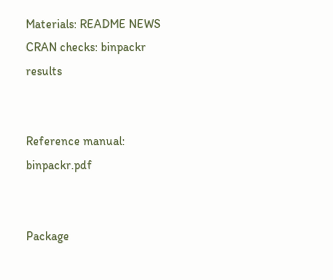Materials: README NEWS
CRAN checks: binpackr results


Reference manual: binpackr.pdf


Package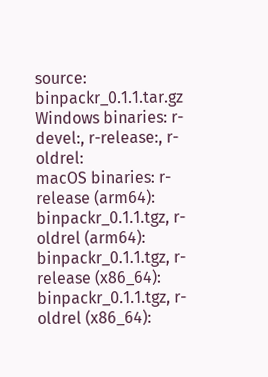source: binpackr_0.1.1.tar.gz
Windows binaries: r-devel:, r-release:, r-oldrel:
macOS binaries: r-release (arm64): binpackr_0.1.1.tgz, r-oldrel (arm64): binpackr_0.1.1.tgz, r-release (x86_64): binpackr_0.1.1.tgz, r-oldrel (x86_64):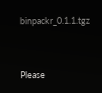binpackr_0.1.1.tgz


Please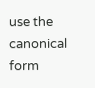use the canonical form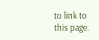to link to this page.